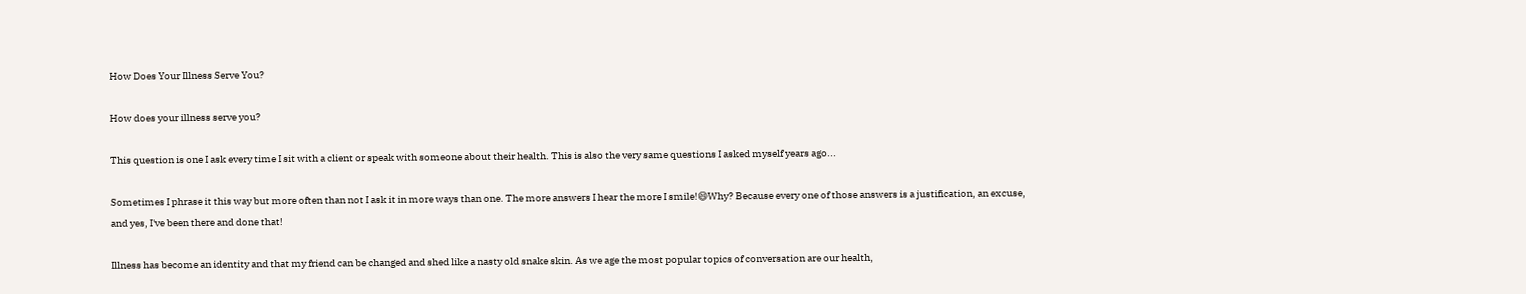How Does Your Illness Serve You?

How does your illness serve you?

This question is one I ask every time I sit with a client or speak with someone about their health. This is also the very same questions I asked myself years ago...

Sometimes I phrase it this way but more often than not I ask it in more ways than one. The more answers I hear the more I smile!😄Why? Because every one of those answers is a justification, an excuse, and yes, I've been there and done that!

Illness has become an identity and that my friend can be changed and shed like a nasty old snake skin. As we age the most popular topics of conversation are our health,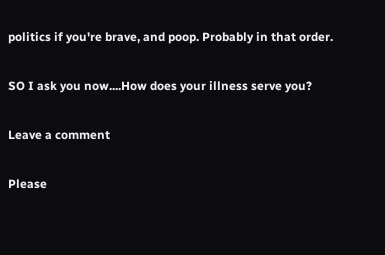politics if you're brave, and poop. Probably in that order.

SO I ask you now....How does your illness serve you?

Leave a comment

Please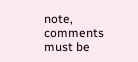note, comments must be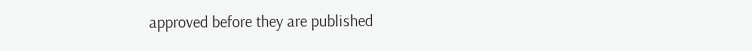approved before they are published